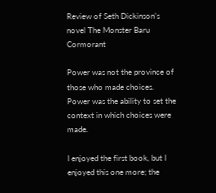Review of Seth Dickinson’s novel The Monster Baru Cormorant

Power was not the province of those who made choices. Power was the ability to set the context in which choices were made.

I enjoyed the first book, but I enjoyed this one more; the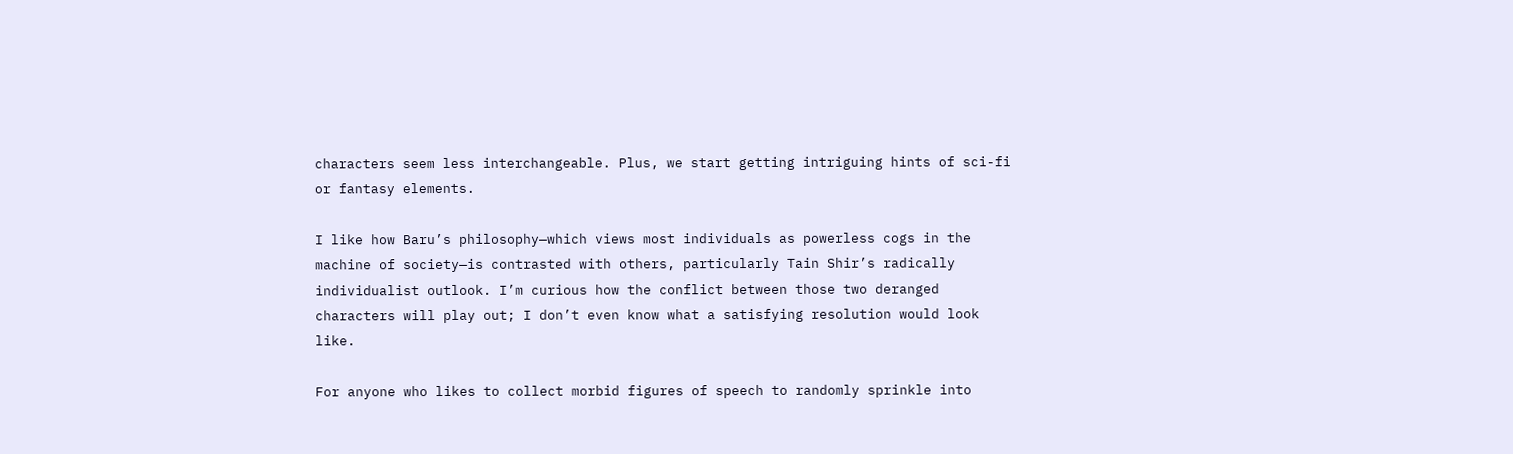characters seem less interchangeable. Plus, we start getting intriguing hints of sci-fi or fantasy elements.

I like how Baru’s philosophy—which views most individuals as powerless cogs in the machine of society—is contrasted with others, particularly Tain Shir’s radically individualist outlook. I’m curious how the conflict between those two deranged characters will play out; I don’t even know what a satisfying resolution would look like.

For anyone who likes to collect morbid figures of speech to randomly sprinkle into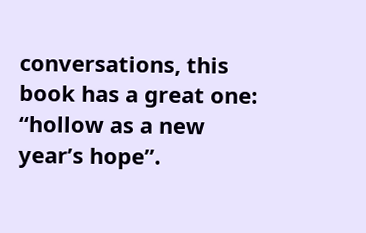conversations, this book has a great one: “hollow as a new year’s hope”.